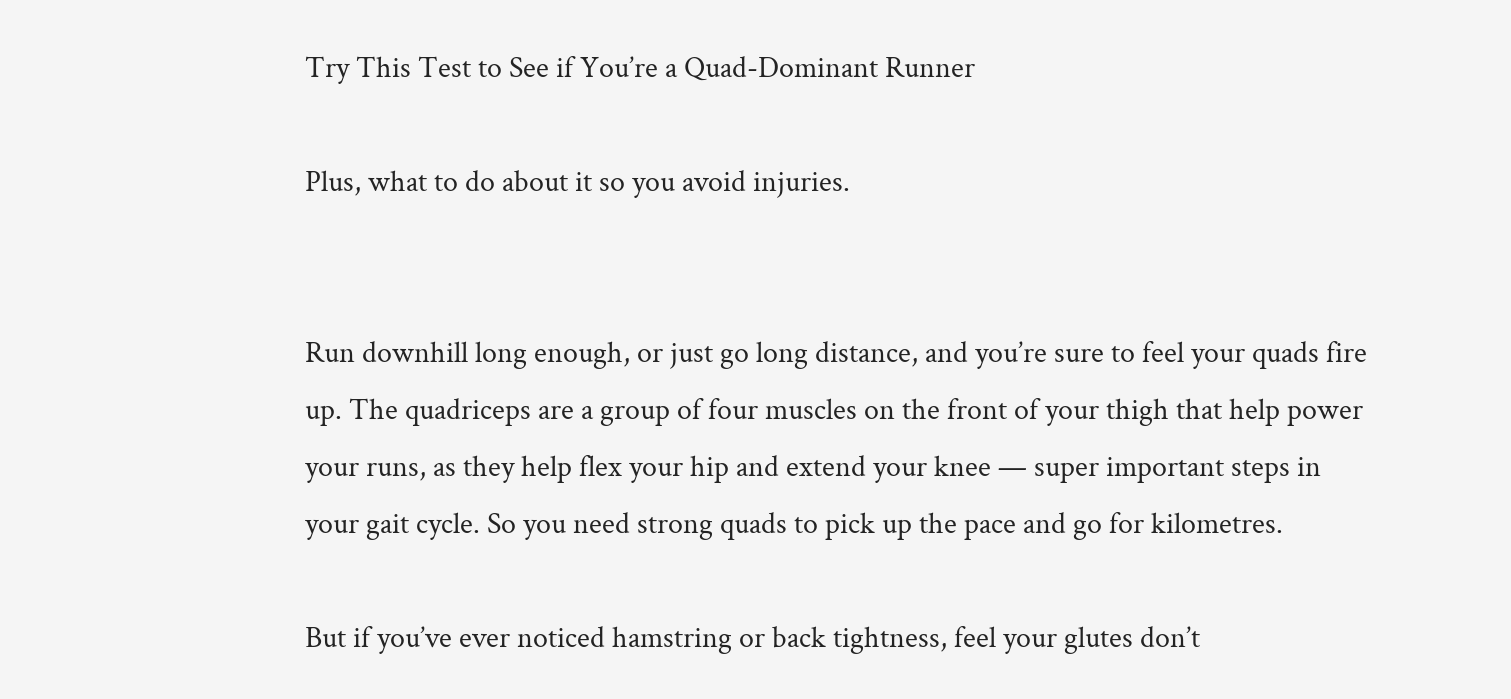Try This Test to See if You’re a Quad-Dominant Runner

Plus, what to do about it so you avoid injuries.


Run downhill long enough, or just go long distance, and you’re sure to feel your quads fire up. The quadriceps are a group of four muscles on the front of your thigh that help power your runs, as they help flex your hip and extend your knee — super important steps in your gait cycle. So you need strong quads to pick up the pace and go for kilometres.

But if you’ve ever noticed hamstring or back tightness, feel your glutes don’t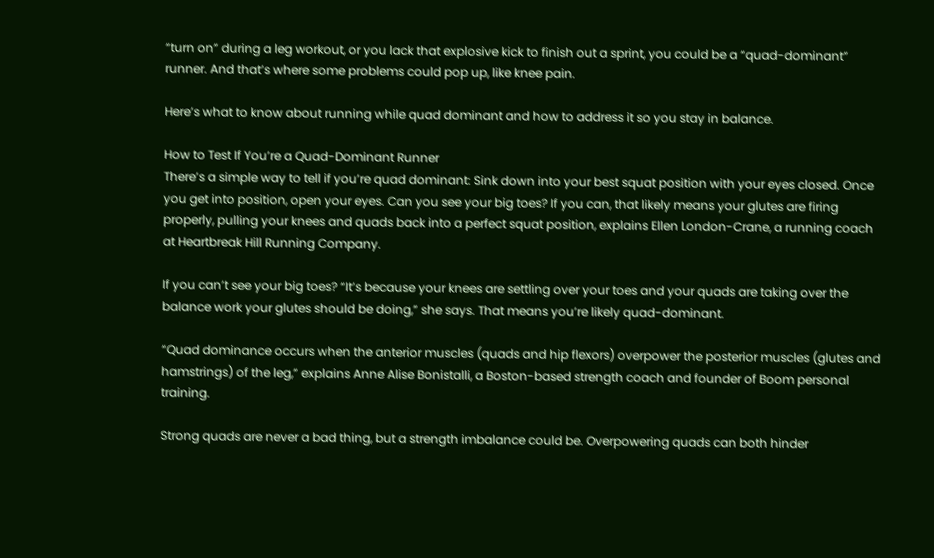“turn on” during a leg workout, or you lack that explosive kick to finish out a sprint, you could be a “quad-dominant” runner. And that’s where some problems could pop up, like knee pain.

Here’s what to know about running while quad dominant and how to address it so you stay in balance.

How to Test If You’re a Quad-Dominant Runner
There’s a simple way to tell if you’re quad dominant: Sink down into your best squat position with your eyes closed. Once you get into position, open your eyes. Can you see your big toes? If you can, that likely means your glutes are firing properly, pulling your knees and quads back into a perfect squat position, explains Ellen London-Crane, a running coach at Heartbreak Hill Running Company.

If you can’t see your big toes? “It’s because your knees are settling over your toes and your quads are taking over the balance work your glutes should be doing,” she says. That means you’re likely quad-dominant.

“Quad dominance occurs when the anterior muscles (quads and hip flexors) overpower the posterior muscles (glutes and hamstrings) of the leg,” explains Anne Alise Bonistalli, a Boston-based strength coach and founder of Boom personal training.

Strong quads are never a bad thing, but a strength imbalance could be. Overpowering quads can both hinder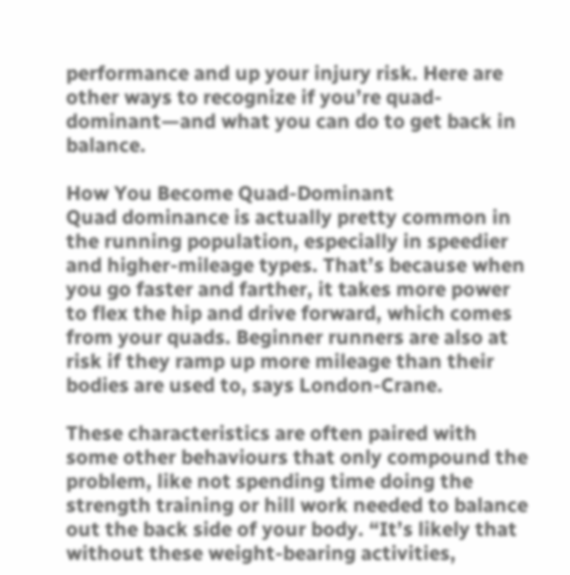performance and up your injury risk. Here are other ways to recognize if you’re quad-dominant—and what you can do to get back in balance.

How You Become Quad-Dominant
Quad dominance is actually pretty common in the running population, especially in speedier and higher-mileage types. That’s because when you go faster and farther, it takes more power to flex the hip and drive forward, which comes from your quads. Beginner runners are also at risk if they ramp up more mileage than their bodies are used to, says London-Crane.

These characteristics are often paired with some other behaviours that only compound the problem, like not spending time doing the strength training or hill work needed to balance out the back side of your body. “It’s likely that without these weight-bearing activities,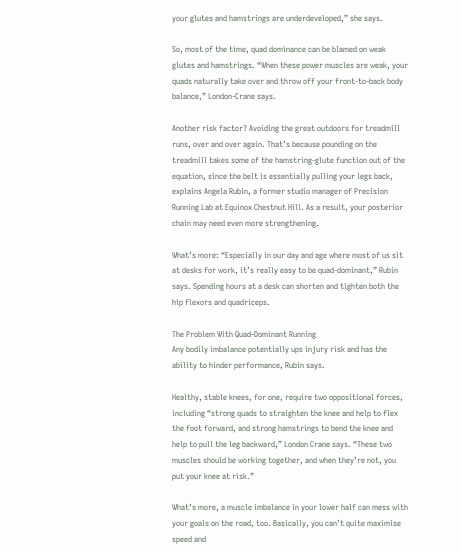your glutes and hamstrings are underdeveloped,” she says.

So, most of the time, quad dominance can be blamed on weak glutes and hamstrings. “When these power muscles are weak, your quads naturally take over and throw off your front-to-back body balance,” London-Crane says.

Another risk factor? Avoiding the great outdoors for treadmill runs, over and over again. That’s because pounding on the treadmill takes some of the hamstring-glute function out of the equation, since the belt is essentially pulling your legs back, explains Angela Rubin, a former studio manager of Precision Running Lab at Equinox Chestnut Hill. As a result, your posterior chain may need even more strengthening.

What’s more: “Especially in our day and age where most of us sit at desks for work, it’s really easy to be quad-dominant,” Rubin says. Spending hours at a desk can shorten and tighten both the hip flexors and quadriceps.

The Problem With Quad-Dominant Running
Any bodily imbalance potentially ups injury risk and has the ability to hinder performance, Rubin says.

Healthy, stable knees, for one, require two oppositional forces, including “strong quads to straighten the knee and help to flex the foot forward, and strong hamstrings to bend the knee and help to pull the leg backward,” London Crane says. “These two muscles should be working together, and when they’re not, you put your knee at risk.”

What’s more, a muscle imbalance in your lower half can mess with your goals on the road, too. Basically, you can’t quite maximise speed and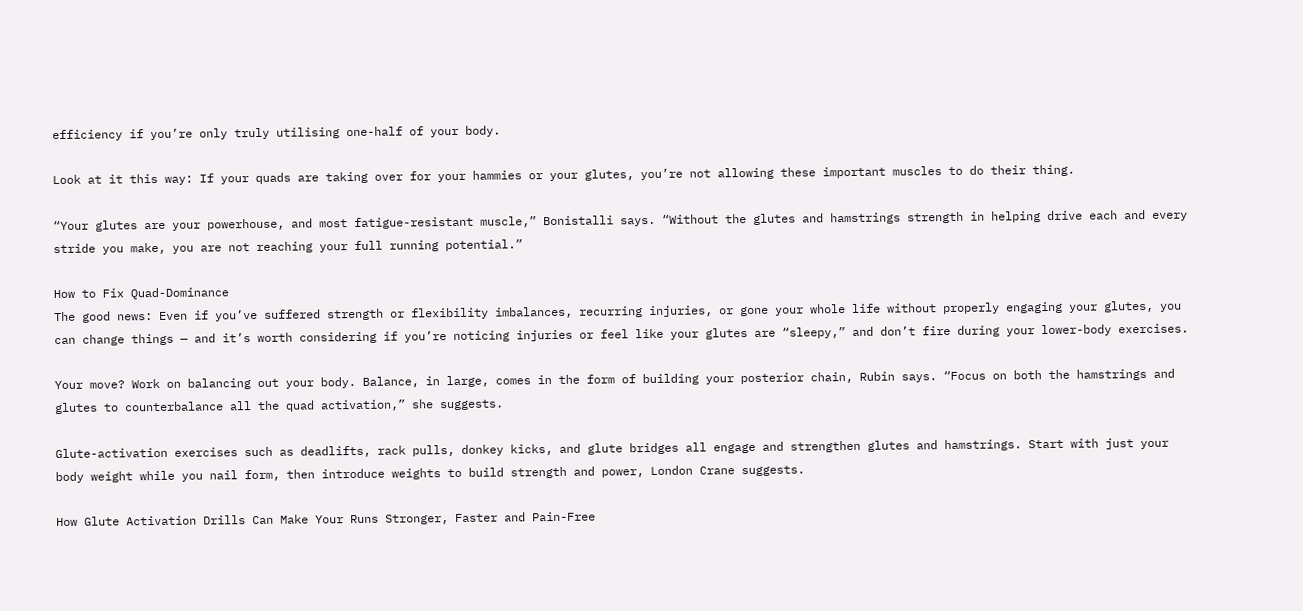efficiency if you’re only truly utilising one-half of your body.

Look at it this way: If your quads are taking over for your hammies or your glutes, you’re not allowing these important muscles to do their thing.

“Your glutes are your powerhouse, and most fatigue-resistant muscle,” Bonistalli says. “Without the glutes and hamstrings strength in helping drive each and every stride you make, you are not reaching your full running potential.”

How to Fix Quad-Dominance
The good news: Even if you’ve suffered strength or flexibility imbalances, recurring injuries, or gone your whole life without properly engaging your glutes, you can change things — and it’s worth considering if you’re noticing injuries or feel like your glutes are “sleepy,” and don’t fire during your lower-body exercises.

Your move? Work on balancing out your body. Balance, in large, comes in the form of building your posterior chain, Rubin says. “Focus on both the hamstrings and glutes to counterbalance all the quad activation,” she suggests.

Glute-activation exercises such as deadlifts, rack pulls, donkey kicks, and glute bridges all engage and strengthen glutes and hamstrings. Start with just your body weight while you nail form, then introduce weights to build strength and power, London Crane suggests.

How Glute Activation Drills Can Make Your Runs Stronger, Faster and Pain-Free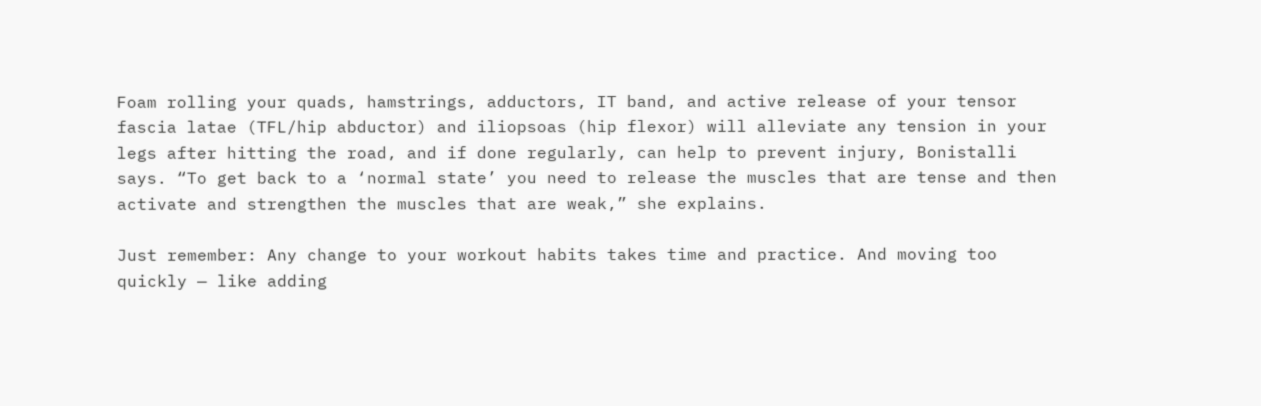Foam rolling your quads, hamstrings, adductors, IT band, and active release of your tensor fascia latae (TFL/hip abductor) and iliopsoas (hip flexor) will alleviate any tension in your legs after hitting the road, and if done regularly, can help to prevent injury, Bonistalli says. “To get back to a ‘normal state’ you need to release the muscles that are tense and then activate and strengthen the muscles that are weak,” she explains.

Just remember: Any change to your workout habits takes time and practice. And moving too quickly — like adding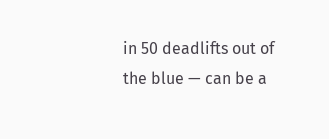in 50 deadlifts out of the blue — can be a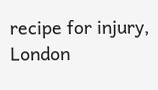recipe for injury, London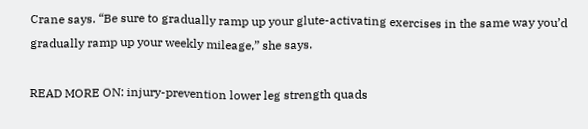Crane says. “Be sure to gradually ramp up your glute-activating exercises in the same way you’d gradually ramp up your weekly mileage,” she says.

READ MORE ON: injury-prevention lower leg strength quads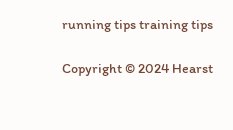running tips training tips

Copyright © 2024 Hearst